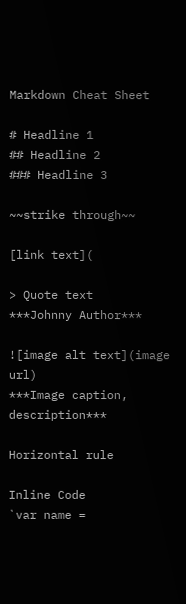Markdown Cheat Sheet

# Headline 1
## Headline 2
### Headline 3

~~strike through~~

[link text](

> Quote text
***Johnny Author***

![image alt text](image url)
***Image caption, description***

Horizontal rule

Inline Code
`var name =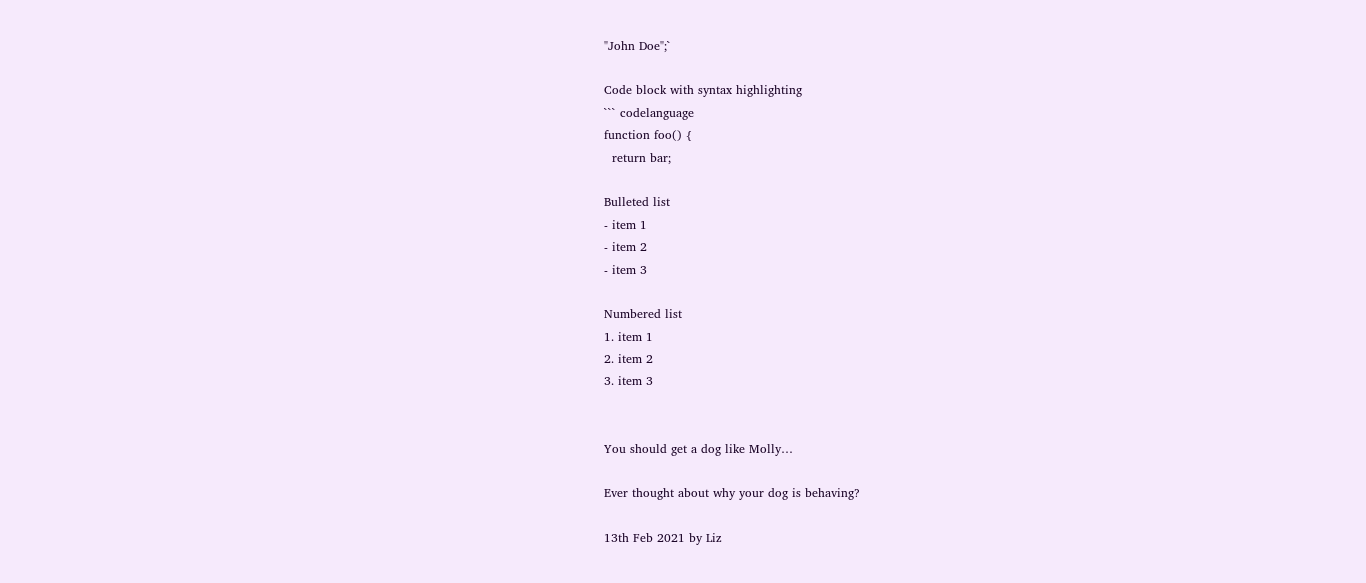"John Doe";`

Code block with syntax highlighting
``` codelanguage
function foo() {
  return bar;

Bulleted list
- item 1
- item 2
- item 3

Numbered list
1. item 1
2. item 2
3. item 3


You should get a dog like Molly…

Ever thought about why your dog is behaving?

13th Feb 2021 by Liz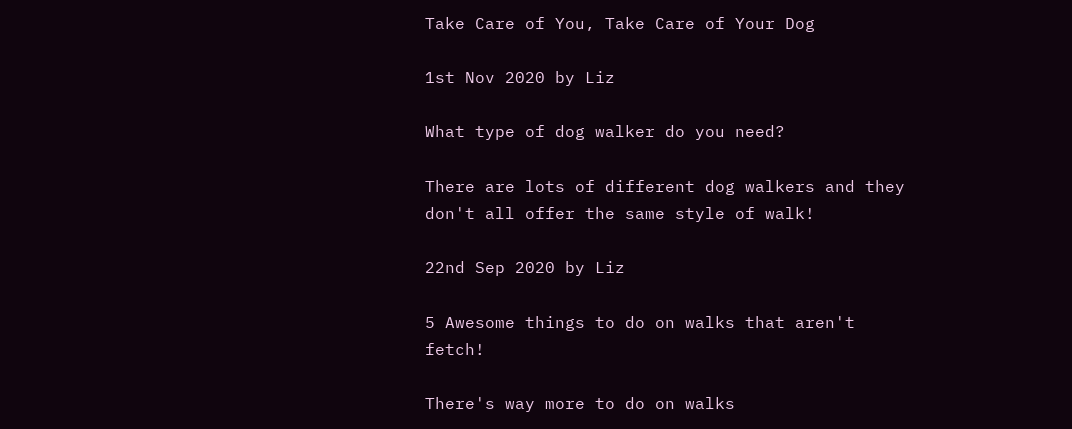Take Care of You, Take Care of Your Dog

1st Nov 2020 by Liz

What type of dog walker do you need?

There are lots of different dog walkers and they don't all offer the same style of walk!

22nd Sep 2020 by Liz

5 Awesome things to do on walks that aren't fetch!

There's way more to do on walks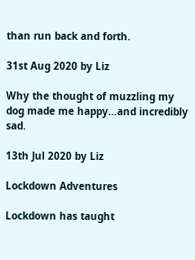than run back and forth.

31st Aug 2020 by Liz

Why the thought of muzzling my dog made me happy…and incredibly sad.

13th Jul 2020 by Liz

Lockdown Adventures

Lockdown has taught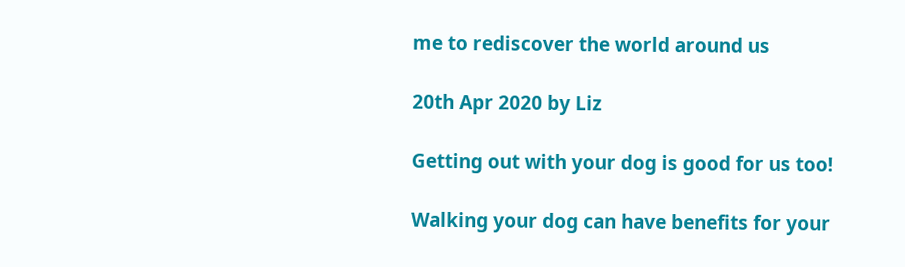me to rediscover the world around us

20th Apr 2020 by Liz

Getting out with your dog is good for us too!

Walking your dog can have benefits for your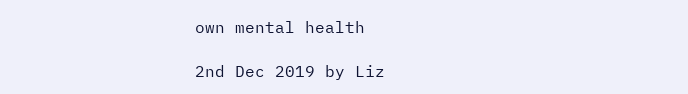own mental health

2nd Dec 2019 by Liz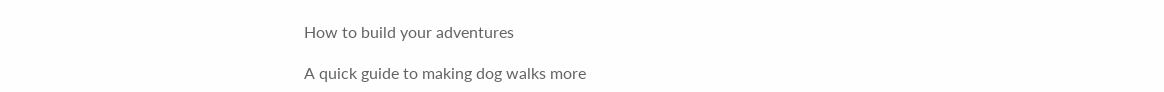How to build your adventures

A quick guide to making dog walks more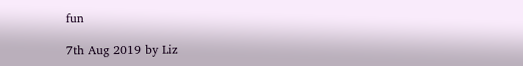fun

7th Aug 2019 by Liz